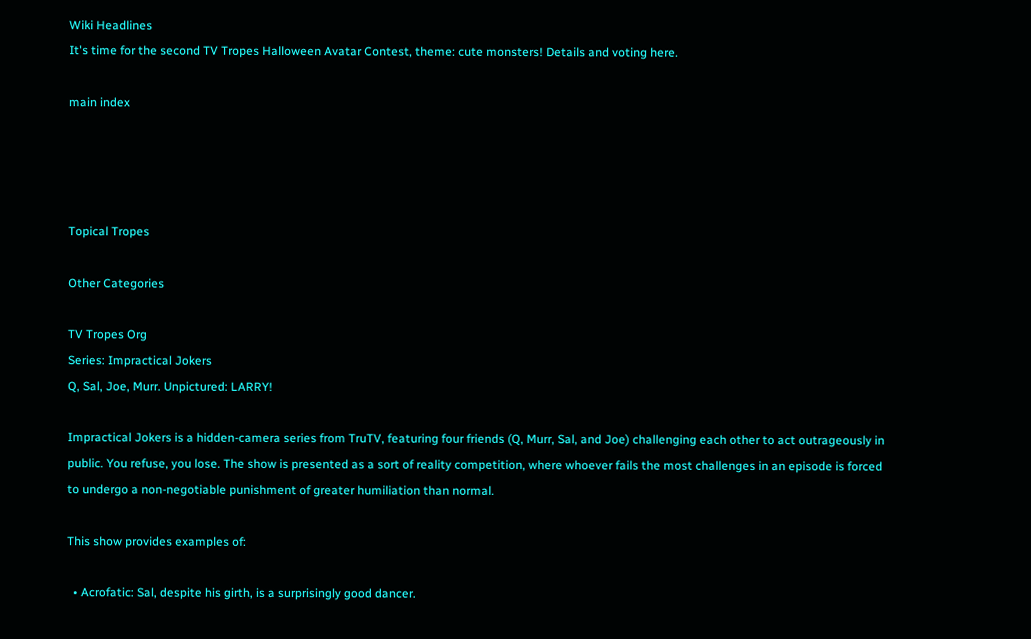Wiki Headlines
It's time for the second TV Tropes Halloween Avatar Contest, theme: cute monsters! Details and voting here.

main index




Topical Tropes

Other Categories

TV Tropes Org
Series: Impractical Jokers
Q, Sal, Joe, Murr. Unpictured: LARRY!

Impractical Jokers is a hidden-camera series from TruTV, featuring four friends (Q, Murr, Sal, and Joe) challenging each other to act outrageously in public. You refuse, you lose. The show is presented as a sort of reality competition, where whoever fails the most challenges in an episode is forced to undergo a non-negotiable punishment of greater humiliation than normal.

This show provides examples of:

  • Acrofatic: Sal, despite his girth, is a surprisingly good dancer.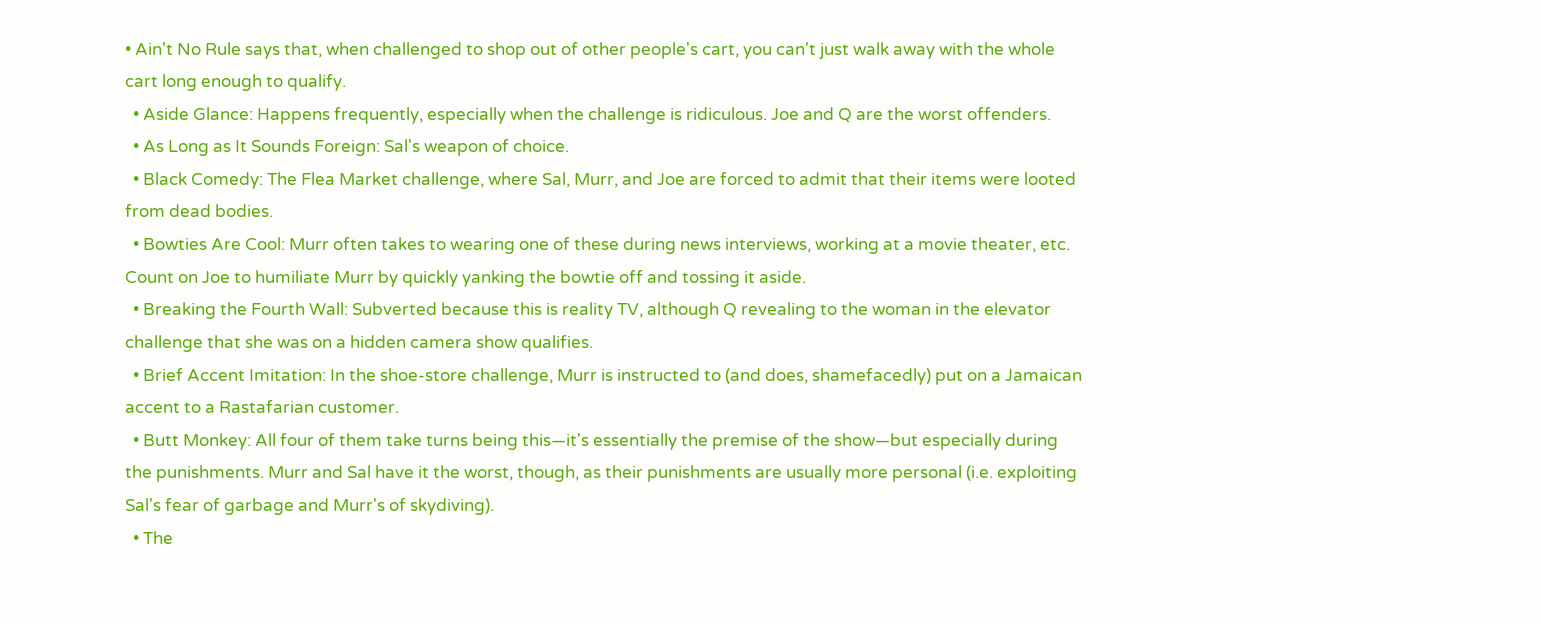• Ain't No Rule says that, when challenged to shop out of other people's cart, you can't just walk away with the whole cart long enough to qualify.
  • Aside Glance: Happens frequently, especially when the challenge is ridiculous. Joe and Q are the worst offenders.
  • As Long as It Sounds Foreign: Sal's weapon of choice.
  • Black Comedy: The Flea Market challenge, where Sal, Murr, and Joe are forced to admit that their items were looted from dead bodies.
  • Bowties Are Cool: Murr often takes to wearing one of these during news interviews, working at a movie theater, etc. Count on Joe to humiliate Murr by quickly yanking the bowtie off and tossing it aside.
  • Breaking the Fourth Wall: Subverted because this is reality TV, although Q revealing to the woman in the elevator challenge that she was on a hidden camera show qualifies.
  • Brief Accent Imitation: In the shoe-store challenge, Murr is instructed to (and does, shamefacedly) put on a Jamaican accent to a Rastafarian customer.
  • Butt Monkey: All four of them take turns being this—it's essentially the premise of the show—but especially during the punishments. Murr and Sal have it the worst, though, as their punishments are usually more personal (i.e. exploiting Sal's fear of garbage and Murr's of skydiving).
  • The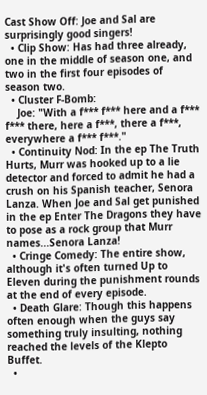Cast Show Off: Joe and Sal are surprisingly good singers!
  • Clip Show: Has had three already, one in the middle of season one, and two in the first four episodes of season two.
  • Cluster F-Bomb:
    Joe: "With a f*** f*** here and a f*** f*** there, here a f***, there a f***, everywhere a f*** f***."
  • Continuity Nod: In the ep The Truth Hurts, Murr was hooked up to a lie detector and forced to admit he had a crush on his Spanish teacher, Senora Lanza. When Joe and Sal get punished in the ep Enter The Dragons they have to pose as a rock group that Murr names...Senora Lanza!
  • Cringe Comedy: The entire show, although it's often turned Up to Eleven during the punishment rounds at the end of every episode.
  • Death Glare: Though this happens often enough when the guys say something truly insulting, nothing reached the levels of the Klepto Buffet.
  •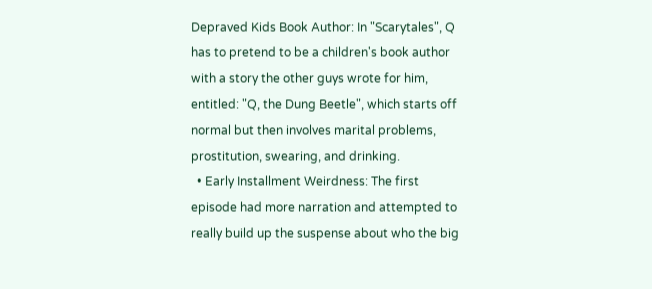Depraved Kids Book Author: In "Scarytales", Q has to pretend to be a children's book author with a story the other guys wrote for him, entitled: "Q, the Dung Beetle", which starts off normal but then involves marital problems, prostitution, swearing, and drinking.
  • Early Installment Weirdness: The first episode had more narration and attempted to really build up the suspense about who the big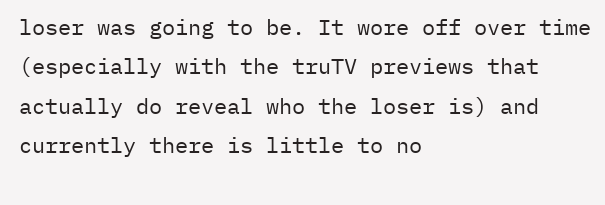loser was going to be. It wore off over time (especially with the truTV previews that actually do reveal who the loser is) and currently there is little to no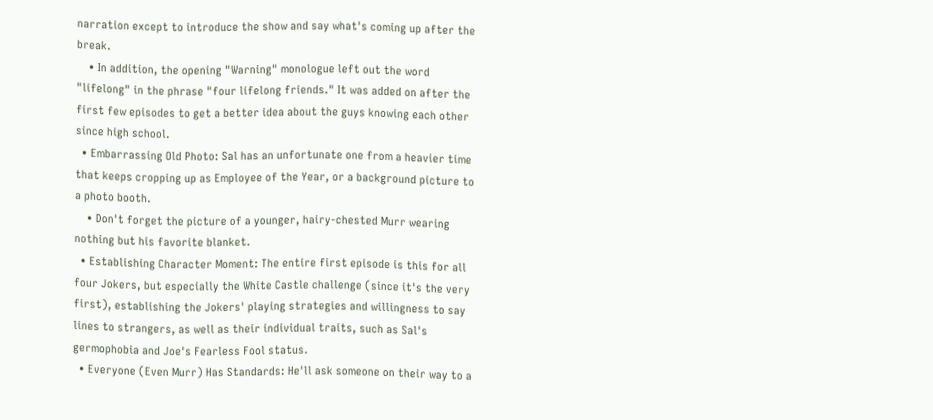narration except to introduce the show and say what's coming up after the break.
    • In addition, the opening "Warning" monologue left out the word "lifelong" in the phrase "four lifelong friends." It was added on after the first few episodes to get a better idea about the guys knowing each other since high school.
  • Embarrassing Old Photo: Sal has an unfortunate one from a heavier time that keeps cropping up as Employee of the Year, or a background picture to a photo booth.
    • Don't forget the picture of a younger, hairy-chested Murr wearing nothing but his favorite blanket.
  • Establishing Character Moment: The entire first episode is this for all four Jokers, but especially the White Castle challenge (since it's the very first), establishing the Jokers' playing strategies and willingness to say lines to strangers, as well as their individual traits, such as Sal's germophobia and Joe's Fearless Fool status.
  • Everyone (Even Murr) Has Standards: He'll ask someone on their way to a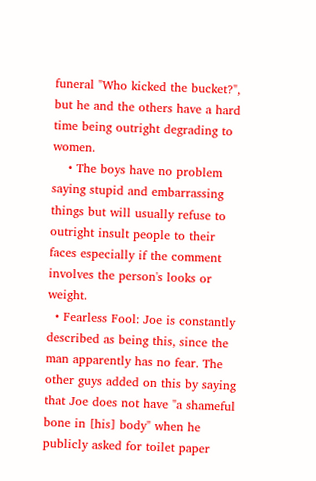funeral "Who kicked the bucket?", but he and the others have a hard time being outright degrading to women.
    • The boys have no problem saying stupid and embarrassing things but will usually refuse to outright insult people to their faces especially if the comment involves the person's looks or weight.
  • Fearless Fool: Joe is constantly described as being this, since the man apparently has no fear. The other guys added on this by saying that Joe does not have "a shameful bone in [his] body" when he publicly asked for toilet paper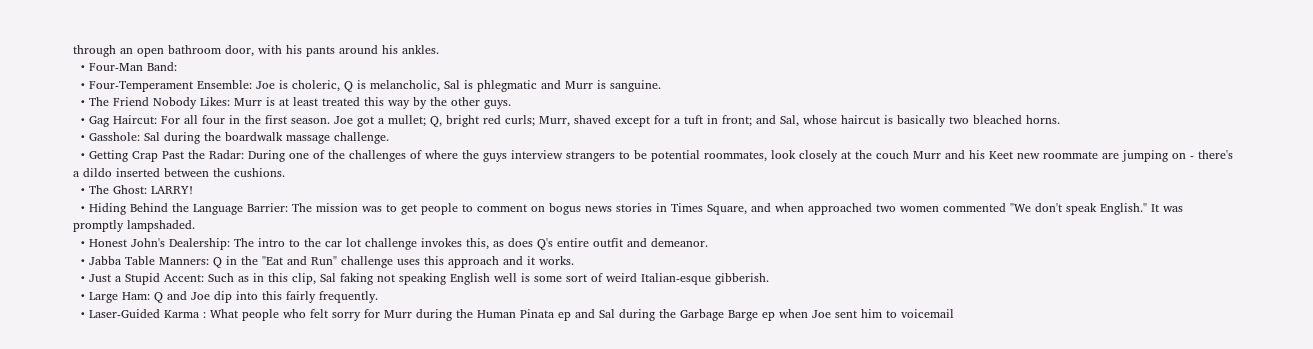through an open bathroom door, with his pants around his ankles.
  • Four-Man Band:
  • Four-Temperament Ensemble: Joe is choleric, Q is melancholic, Sal is phlegmatic and Murr is sanguine.
  • The Friend Nobody Likes: Murr is at least treated this way by the other guys.
  • Gag Haircut: For all four in the first season. Joe got a mullet; Q, bright red curls; Murr, shaved except for a tuft in front; and Sal, whose haircut is basically two bleached horns.
  • Gasshole: Sal during the boardwalk massage challenge.
  • Getting Crap Past the Radar: During one of the challenges of where the guys interview strangers to be potential roommates, look closely at the couch Murr and his Keet new roommate are jumping on - there's a dildo inserted between the cushions.
  • The Ghost: LARRY!
  • Hiding Behind the Language Barrier: The mission was to get people to comment on bogus news stories in Times Square, and when approached two women commented "We don't speak English." It was promptly lampshaded.
  • Honest John's Dealership: The intro to the car lot challenge invokes this, as does Q's entire outfit and demeanor.
  • Jabba Table Manners: Q in the "Eat and Run" challenge uses this approach and it works.
  • Just a Stupid Accent: Such as in this clip, Sal faking not speaking English well is some sort of weird Italian-esque gibberish.
  • Large Ham: Q and Joe dip into this fairly frequently.
  • Laser-Guided Karma : What people who felt sorry for Murr during the Human Pinata ep and Sal during the Garbage Barge ep when Joe sent him to voicemail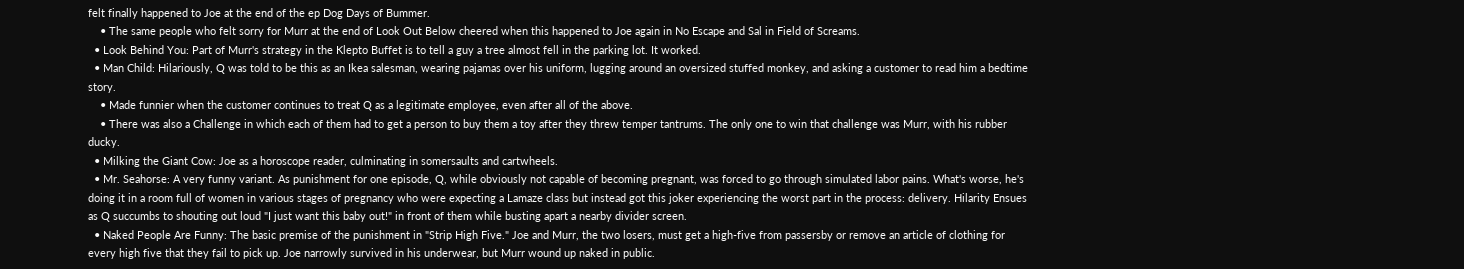felt finally happened to Joe at the end of the ep Dog Days of Bummer.
    • The same people who felt sorry for Murr at the end of Look Out Below cheered when this happened to Joe again in No Escape and Sal in Field of Screams.
  • Look Behind You: Part of Murr's strategy in the Klepto Buffet is to tell a guy a tree almost fell in the parking lot. It worked.
  • Man Child: Hilariously, Q was told to be this as an Ikea salesman, wearing pajamas over his uniform, lugging around an oversized stuffed monkey, and asking a customer to read him a bedtime story.
    • Made funnier when the customer continues to treat Q as a legitimate employee, even after all of the above.
    • There was also a Challenge in which each of them had to get a person to buy them a toy after they threw temper tantrums. The only one to win that challenge was Murr, with his rubber ducky.
  • Milking the Giant Cow: Joe as a horoscope reader, culminating in somersaults and cartwheels.
  • Mr. Seahorse: A very funny variant. As punishment for one episode, Q, while obviously not capable of becoming pregnant, was forced to go through simulated labor pains. What's worse, he's doing it in a room full of women in various stages of pregnancy who were expecting a Lamaze class but instead got this joker experiencing the worst part in the process: delivery. Hilarity Ensues as Q succumbs to shouting out loud "I just want this baby out!" in front of them while busting apart a nearby divider screen.
  • Naked People Are Funny: The basic premise of the punishment in "Strip High Five." Joe and Murr, the two losers, must get a high-five from passersby or remove an article of clothing for every high five that they fail to pick up. Joe narrowly survived in his underwear, but Murr wound up naked in public.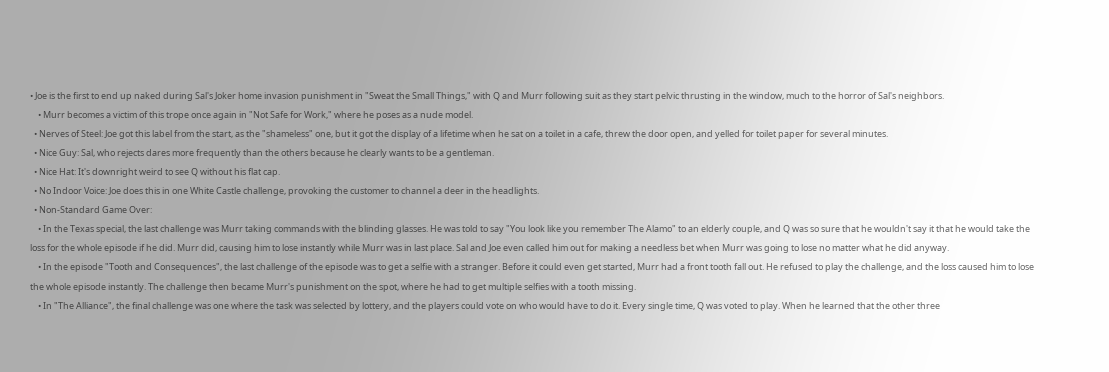• Joe is the first to end up naked during Sal's Joker home invasion punishment in "Sweat the Small Things," with Q and Murr following suit as they start pelvic thrusting in the window, much to the horror of Sal's neighbors.
    • Murr becomes a victim of this trope once again in "Not Safe for Work," where he poses as a nude model.
  • Nerves of Steel: Joe got this label from the start, as the "shameless" one, but it got the display of a lifetime when he sat on a toilet in a cafe, threw the door open, and yelled for toilet paper for several minutes.
  • Nice Guy: Sal, who rejects dares more frequently than the others because he clearly wants to be a gentleman.
  • Nice Hat: It's downright weird to see Q without his flat cap.
  • No Indoor Voice: Joe does this in one White Castle challenge, provoking the customer to channel a deer in the headlights.
  • Non-Standard Game Over:
    • In the Texas special, the last challenge was Murr taking commands with the blinding glasses. He was told to say "You look like you remember The Alamo" to an elderly couple, and Q was so sure that he wouldn't say it that he would take the loss for the whole episode if he did. Murr did, causing him to lose instantly while Murr was in last place. Sal and Joe even called him out for making a needless bet when Murr was going to lose no matter what he did anyway.
    • In the episode "Tooth and Consequences", the last challenge of the episode was to get a selfie with a stranger. Before it could even get started, Murr had a front tooth fall out. He refused to play the challenge, and the loss caused him to lose the whole episode instantly. The challenge then became Murr's punishment on the spot, where he had to get multiple selfies with a tooth missing.
    • In "The Alliance", the final challenge was one where the task was selected by lottery, and the players could vote on who would have to do it. Every single time, Q was voted to play. When he learned that the other three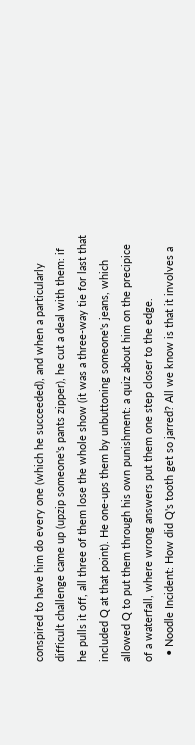conspired to have him do every one (which he succeeded), and when a particularly difficult challenge came up (upzip someone's pants zipper), he cut a deal with them: if he pulls it off, all three of them lose the whole show (it was a three-way tie for last that included Q at that point). He one-ups them by unbuttoning someone's jeans, which allowed Q to put them through his own punishment: a quiz about him on the precipice of a waterfall, where wrong answers put them one step closer to the edge.
  • Noodle Incident: How did Q's tooth get so jarred? All we know is that it involves a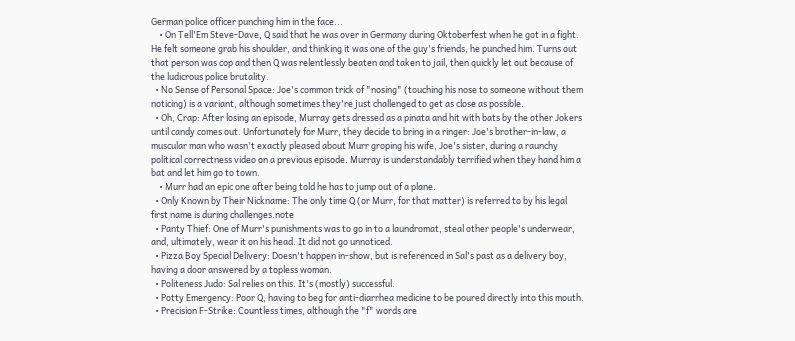German police officer punching him in the face...
    • On Tell'Em Steve-Dave, Q said that he was over in Germany during Oktoberfest when he got in a fight. He felt someone grab his shoulder, and thinking it was one of the guy's friends, he punched him. Turns out that person was cop and then Q was relentlessly beaten and taken to jail, then quickly let out because of the ludicrous police brutality.
  • No Sense of Personal Space: Joe's common trick of "nosing" (touching his nose to someone without them noticing) is a variant, although sometimes they're just challenged to get as close as possible.
  • Oh, Crap: After losing an episode, Murray gets dressed as a pinata and hit with bats by the other Jokers until candy comes out. Unfortunately for Murr, they decide to bring in a ringer: Joe's brother-in-law, a muscular man who wasn't exactly pleased about Murr groping his wife, Joe's sister, during a raunchy political correctness video on a previous episode. Murray is understandably terrified when they hand him a bat and let him go to town.
    • Murr had an epic one after being told he has to jump out of a plane.
  • Only Known by Their Nickname: The only time Q (or Murr, for that matter) is referred to by his legal first name is during challenges.note
  • Panty Thief: One of Murr's punishments was to go in to a laundromat, steal other people's underwear, and, ultimately, wear it on his head. It did not go unnoticed.
  • Pizza Boy Special Delivery: Doesn't happen in-show, but is referenced in Sal's past as a delivery boy, having a door answered by a topless woman.
  • Politeness Judo: Sal relies on this. It's (mostly) successful.
  • Potty Emergency: Poor Q, having to beg for anti-diarrhea medicine to be poured directly into this mouth.
  • Precision F-Strike: Countless times, although the "f" words are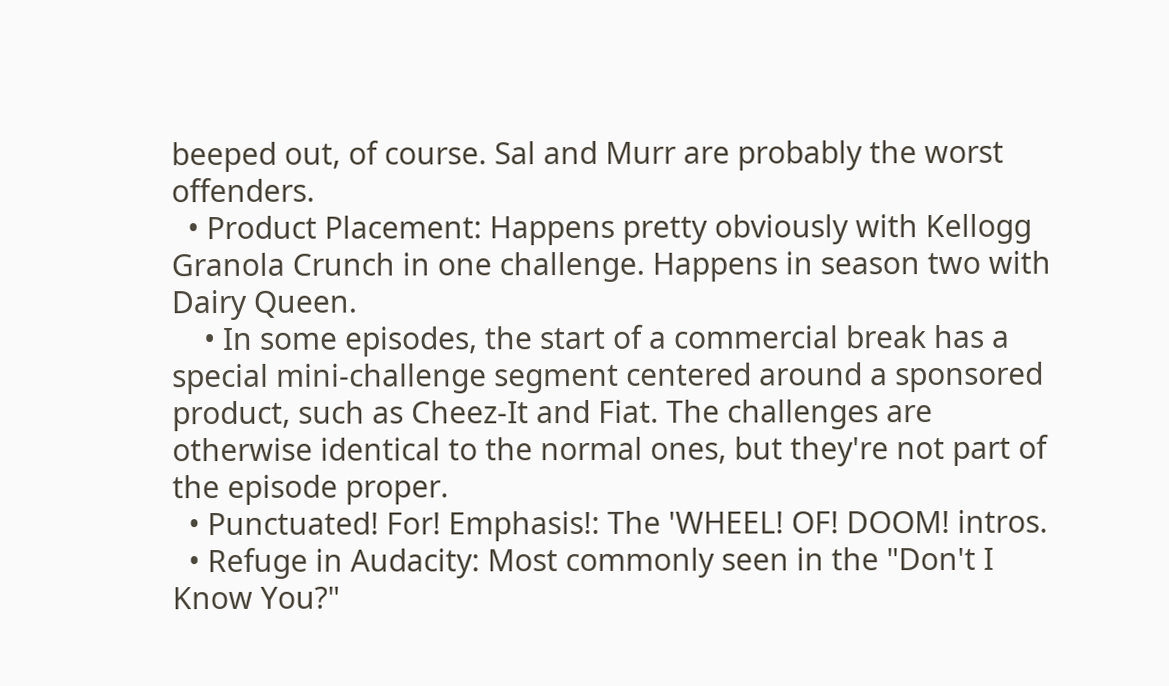beeped out, of course. Sal and Murr are probably the worst offenders.
  • Product Placement: Happens pretty obviously with Kellogg Granola Crunch in one challenge. Happens in season two with Dairy Queen.
    • In some episodes, the start of a commercial break has a special mini-challenge segment centered around a sponsored product, such as Cheez-It and Fiat. The challenges are otherwise identical to the normal ones, but they're not part of the episode proper.
  • Punctuated! For! Emphasis!: The 'WHEEL! OF! DOOM! intros.
  • Refuge in Audacity: Most commonly seen in the "Don't I Know You?"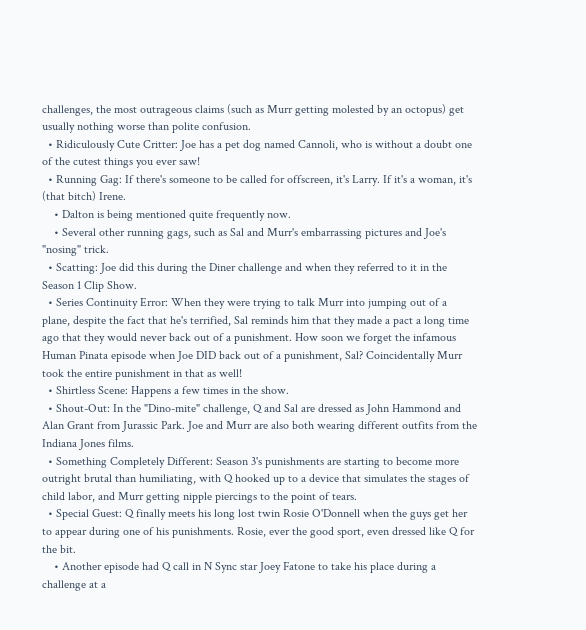challenges, the most outrageous claims (such as Murr getting molested by an octopus) get usually nothing worse than polite confusion.
  • Ridiculously Cute Critter: Joe has a pet dog named Cannoli, who is without a doubt one of the cutest things you ever saw!
  • Running Gag: If there's someone to be called for offscreen, it's Larry. If it's a woman, it's (that bitch) Irene.
    • Dalton is being mentioned quite frequently now.
    • Several other running gags, such as Sal and Murr's embarrassing pictures and Joe's "nosing" trick.
  • Scatting: Joe did this during the Diner challenge and when they referred to it in the Season 1 Clip Show.
  • Series Continuity Error: When they were trying to talk Murr into jumping out of a plane, despite the fact that he's terrified, Sal reminds him that they made a pact a long time ago that they would never back out of a punishment. How soon we forget the infamous Human Pinata episode when Joe DID back out of a punishment, Sal? Coincidentally Murr took the entire punishment in that as well!
  • Shirtless Scene: Happens a few times in the show.
  • Shout-Out: In the "Dino-mite" challenge, Q and Sal are dressed as John Hammond and Alan Grant from Jurassic Park. Joe and Murr are also both wearing different outfits from the Indiana Jones films.
  • Something Completely Different: Season 3's punishments are starting to become more outright brutal than humiliating, with Q hooked up to a device that simulates the stages of child labor, and Murr getting nipple piercings to the point of tears.
  • Special Guest: Q finally meets his long lost twin Rosie O'Donnell when the guys get her to appear during one of his punishments. Rosie, ever the good sport, even dressed like Q for the bit.
    • Another episode had Q call in N Sync star Joey Fatone to take his place during a challenge at a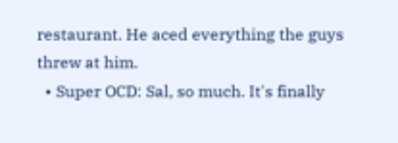restaurant. He aced everything the guys threw at him.
  • Super OCD: Sal, so much. It's finally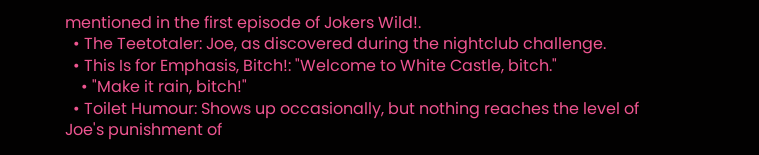mentioned in the first episode of Jokers Wild!.
  • The Teetotaler: Joe, as discovered during the nightclub challenge.
  • This Is for Emphasis, Bitch!: "Welcome to White Castle, bitch."
    • "Make it rain, bitch!"
  • Toilet Humour: Shows up occasionally, but nothing reaches the level of Joe's punishment of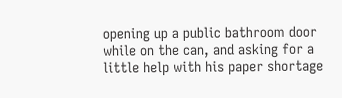opening up a public bathroom door while on the can, and asking for a little help with his paper shortage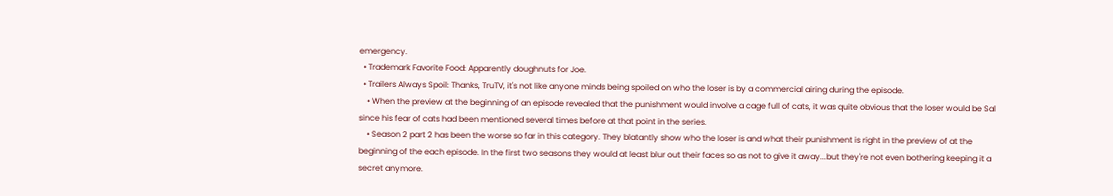emergency.
  • Trademark Favorite Food: Apparently doughnuts for Joe.
  • Trailers Always Spoil: Thanks, TruTV, it's not like anyone minds being spoiled on who the loser is by a commercial airing during the episode.
    • When the preview at the beginning of an episode revealed that the punishment would involve a cage full of cats, it was quite obvious that the loser would be Sal since his fear of cats had been mentioned several times before at that point in the series.
    • Season 2 part 2 has been the worse so far in this category. They blatantly show who the loser is and what their punishment is right in the preview of at the beginning of the each episode. In the first two seasons they would at least blur out their faces so as not to give it away...but they're not even bothering keeping it a secret anymore.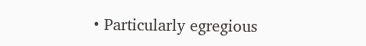• Particularly egregious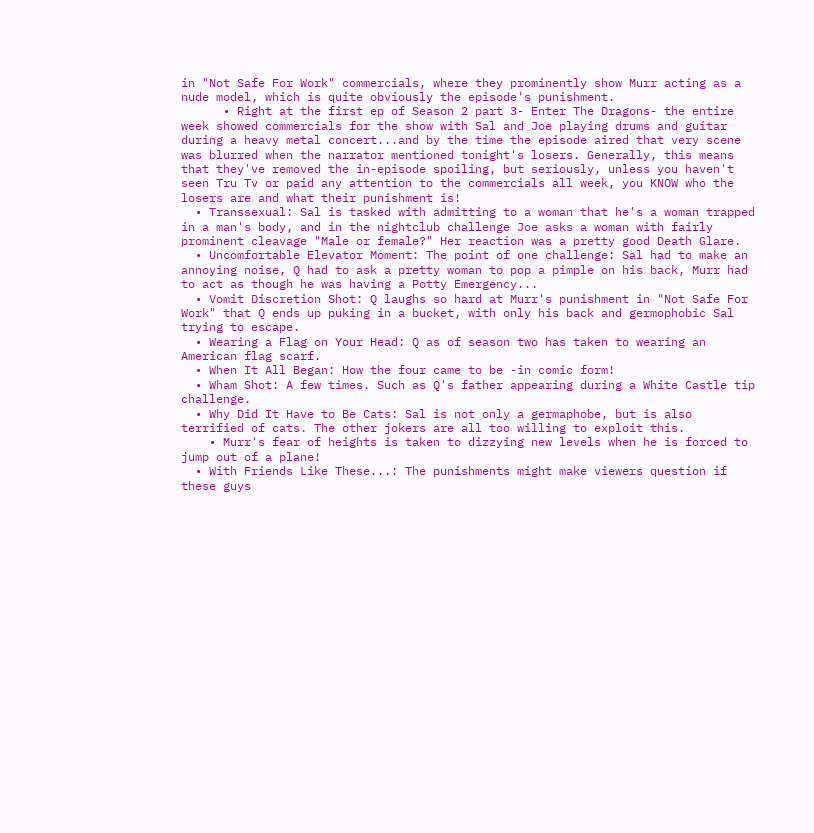in "Not Safe For Work" commercials, where they prominently show Murr acting as a nude model, which is quite obviously the episode's punishment.
      • Right at the first ep of Season 2 part 3- Enter The Dragons- the entire week showed commercials for the show with Sal and Joe playing drums and guitar during a heavy metal concert...and by the time the episode aired that very scene was blurred when the narrator mentioned tonight's losers. Generally, this means that they've removed the in-episode spoiling, but seriously, unless you haven't seen Tru Tv or paid any attention to the commercials all week, you KNOW who the losers are and what their punishment is!
  • Transsexual: Sal is tasked with admitting to a woman that he's a woman trapped in a man's body, and in the nightclub challenge Joe asks a woman with fairly prominent cleavage "Male or female?" Her reaction was a pretty good Death Glare.
  • Uncomfortable Elevator Moment: The point of one challenge: Sal had to make an annoying noise, Q had to ask a pretty woman to pop a pimple on his back, Murr had to act as though he was having a Potty Emergency...
  • Vomit Discretion Shot: Q laughs so hard at Murr's punishment in "Not Safe For Work" that Q ends up puking in a bucket, with only his back and germophobic Sal trying to escape.
  • Wearing a Flag on Your Head: Q as of season two has taken to wearing an American flag scarf.
  • When It All Began: How the four came to be -in comic form!
  • Wham Shot: A few times. Such as Q's father appearing during a White Castle tip challenge.
  • Why Did It Have to Be Cats: Sal is not only a germaphobe, but is also terrified of cats. The other jokers are all too willing to exploit this.
    • Murr's fear of heights is taken to dizzying new levels when he is forced to jump out of a plane!
  • With Friends Like These...: The punishments might make viewers question if these guys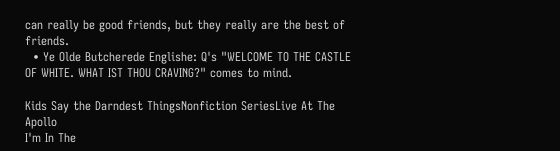can really be good friends, but they really are the best of friends.
  • Ye Olde Butcherede Englishe: Q's "WELCOME TO THE CASTLE OF WHITE. WHAT IST THOU CRAVING?" comes to mind.

Kids Say the Darndest ThingsNonfiction SeriesLive At The Apollo
I'm In The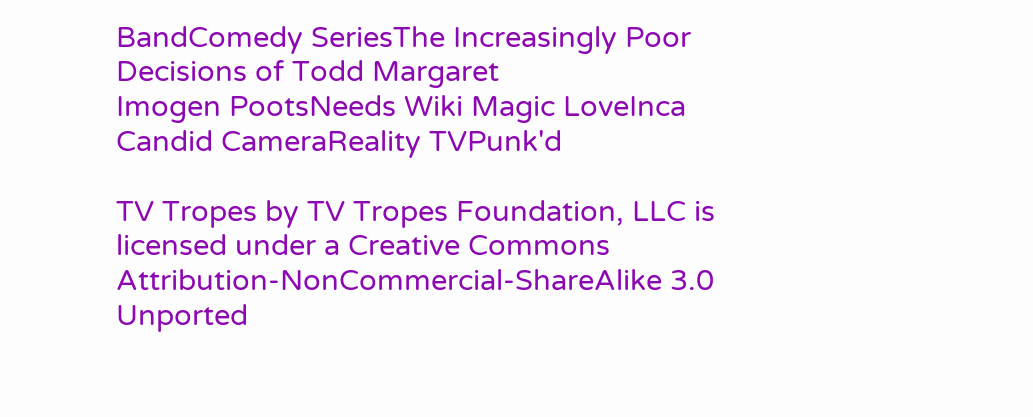BandComedy SeriesThe Increasingly Poor Decisions of Todd Margaret
Imogen PootsNeeds Wiki Magic LoveInca
Candid CameraReality TVPunk'd

TV Tropes by TV Tropes Foundation, LLC is licensed under a Creative Commons Attribution-NonCommercial-ShareAlike 3.0 Unported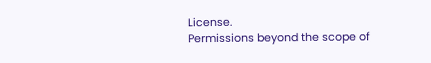License.
Permissions beyond the scope of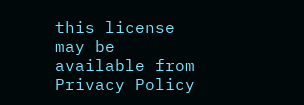this license may be available from
Privacy Policy